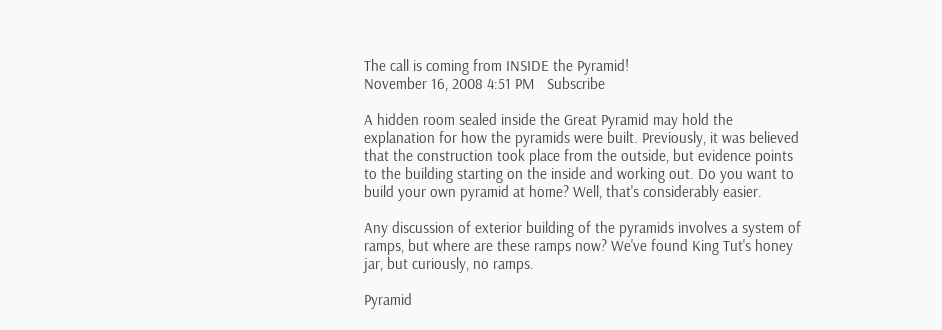The call is coming from INSIDE the Pyramid!
November 16, 2008 4:51 PM   Subscribe

A hidden room sealed inside the Great Pyramid may hold the explanation for how the pyramids were built. Previously, it was believed that the construction took place from the outside, but evidence points to the building starting on the inside and working out. Do you want to build your own pyramid at home? Well, that's considerably easier.

Any discussion of exterior building of the pyramids involves a system of ramps, but where are these ramps now? We've found King Tut's honey jar, but curiously, no ramps.

Pyramid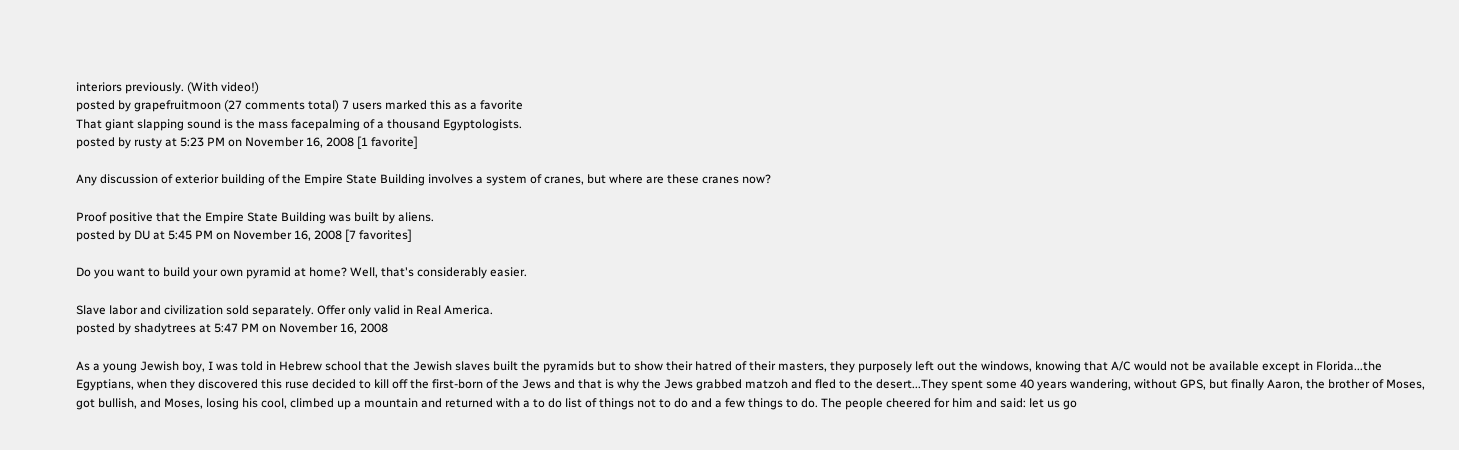interiors previously. (With video!)
posted by grapefruitmoon (27 comments total) 7 users marked this as a favorite
That giant slapping sound is the mass facepalming of a thousand Egyptologists.
posted by rusty at 5:23 PM on November 16, 2008 [1 favorite]

Any discussion of exterior building of the Empire State Building involves a system of cranes, but where are these cranes now?

Proof positive that the Empire State Building was built by aliens.
posted by DU at 5:45 PM on November 16, 2008 [7 favorites]

Do you want to build your own pyramid at home? Well, that's considerably easier.

Slave labor and civilization sold separately. Offer only valid in Real America.
posted by shadytrees at 5:47 PM on November 16, 2008

As a young Jewish boy, I was told in Hebrew school that the Jewish slaves built the pyramids but to show their hatred of their masters, they purposely left out the windows, knowing that A/C would not be available except in Florida...the Egyptians, when they discovered this ruse decided to kill off the first-born of the Jews and that is why the Jews grabbed matzoh and fled to the desert...They spent some 40 years wandering, without GPS, but finally Aaron, the brother of Moses, got bullish, and Moses, losing his cool, climbed up a mountain and returned with a to do list of things not to do and a few things to do. The people cheered for him and said: let us go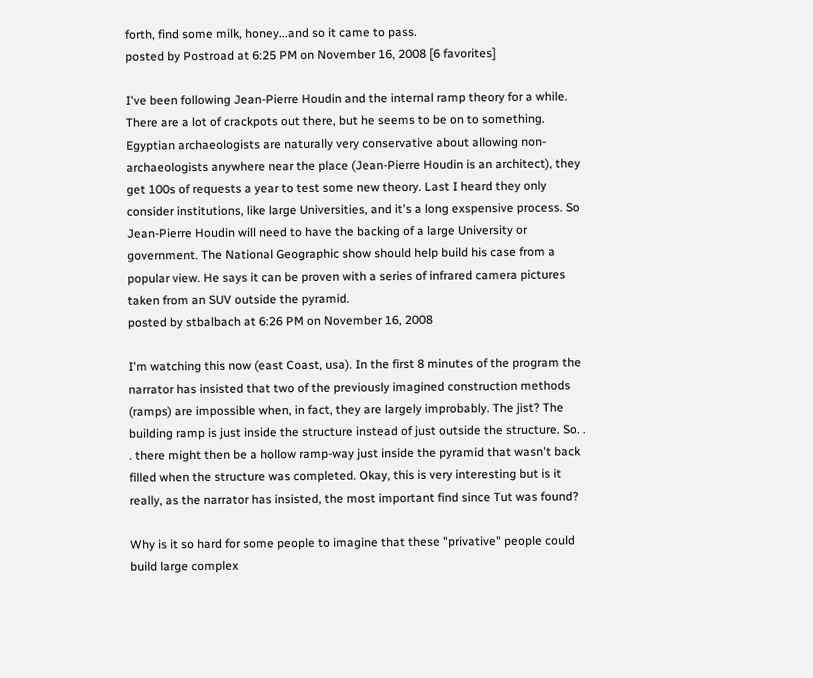forth, find some milk, honey...and so it came to pass.
posted by Postroad at 6:25 PM on November 16, 2008 [6 favorites]

I've been following Jean-Pierre Houdin and the internal ramp theory for a while. There are a lot of crackpots out there, but he seems to be on to something. Egyptian archaeologists are naturally very conservative about allowing non-archaeologists anywhere near the place (Jean-Pierre Houdin is an architect), they get 100s of requests a year to test some new theory. Last I heard they only consider institutions, like large Universities, and it's a long exspensive process. So Jean-Pierre Houdin will need to have the backing of a large University or government. The National Geographic show should help build his case from a popular view. He says it can be proven with a series of infrared camera pictures taken from an SUV outside the pyramid.
posted by stbalbach at 6:26 PM on November 16, 2008

I'm watching this now (east Coast, usa). In the first 8 minutes of the program the narrator has insisted that two of the previously imagined construction methods (ramps) are impossible when, in fact, they are largely improbably. The jist? The building ramp is just inside the structure instead of just outside the structure. So. . . there might then be a hollow ramp-way just inside the pyramid that wasn't back filled when the structure was completed. Okay, this is very interesting but is it really, as the narrator has insisted, the most important find since Tut was found?

Why is it so hard for some people to imagine that these "privative" people could build large complex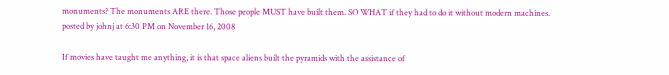monuments? The monuments ARE there. Those people MUST have built them. SO WHAT if they had to do it without modern machines.
posted by johnj at 6:30 PM on November 16, 2008

If movies have taught me anything, it is that space aliens built the pyramids with the assistance of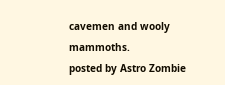cavemen and wooly mammoths.
posted by Astro Zombie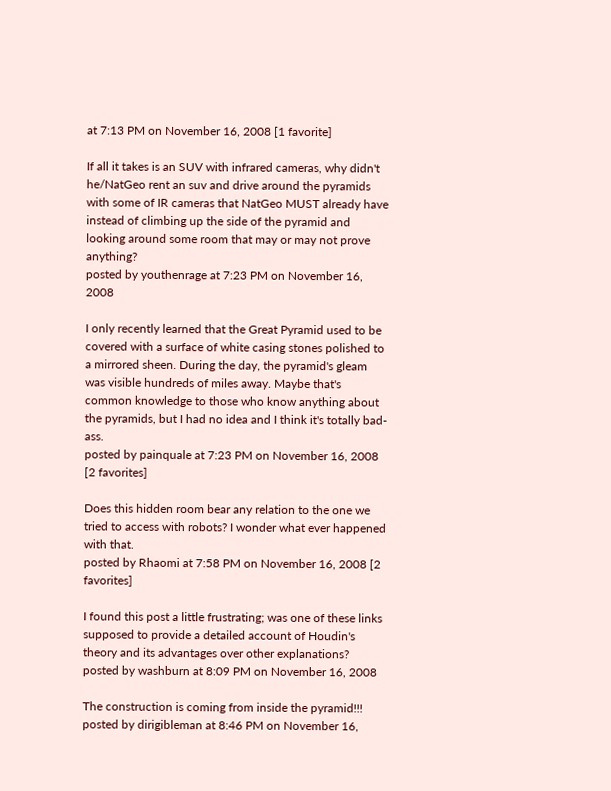at 7:13 PM on November 16, 2008 [1 favorite]

If all it takes is an SUV with infrared cameras, why didn't he/NatGeo rent an suv and drive around the pyramids with some of IR cameras that NatGeo MUST already have instead of climbing up the side of the pyramid and looking around some room that may or may not prove anything?
posted by youthenrage at 7:23 PM on November 16, 2008

I only recently learned that the Great Pyramid used to be covered with a surface of white casing stones polished to a mirrored sheen. During the day, the pyramid's gleam was visible hundreds of miles away. Maybe that's common knowledge to those who know anything about the pyramids, but I had no idea and I think it's totally bad-ass.
posted by painquale at 7:23 PM on November 16, 2008 [2 favorites]

Does this hidden room bear any relation to the one we tried to access with robots? I wonder what ever happened with that.
posted by Rhaomi at 7:58 PM on November 16, 2008 [2 favorites]

I found this post a little frustrating; was one of these links supposed to provide a detailed account of Houdin's theory and its advantages over other explanations?
posted by washburn at 8:09 PM on November 16, 2008

The construction is coming from inside the pyramid!!!
posted by dirigibleman at 8:46 PM on November 16,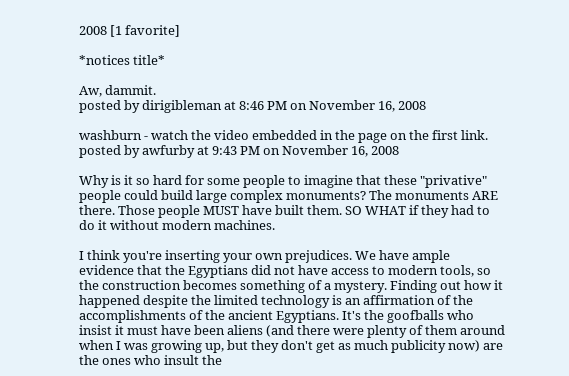2008 [1 favorite]

*notices title*

Aw, dammit.
posted by dirigibleman at 8:46 PM on November 16, 2008

washburn - watch the video embedded in the page on the first link.
posted by awfurby at 9:43 PM on November 16, 2008

Why is it so hard for some people to imagine that these "privative" people could build large complex monuments? The monuments ARE there. Those people MUST have built them. SO WHAT if they had to do it without modern machines.

I think you're inserting your own prejudices. We have ample evidence that the Egyptians did not have access to modern tools, so the construction becomes something of a mystery. Finding out how it happened despite the limited technology is an affirmation of the accomplishments of the ancient Egyptians. It's the goofballs who insist it must have been aliens (and there were plenty of them around when I was growing up, but they don't get as much publicity now) are the ones who insult the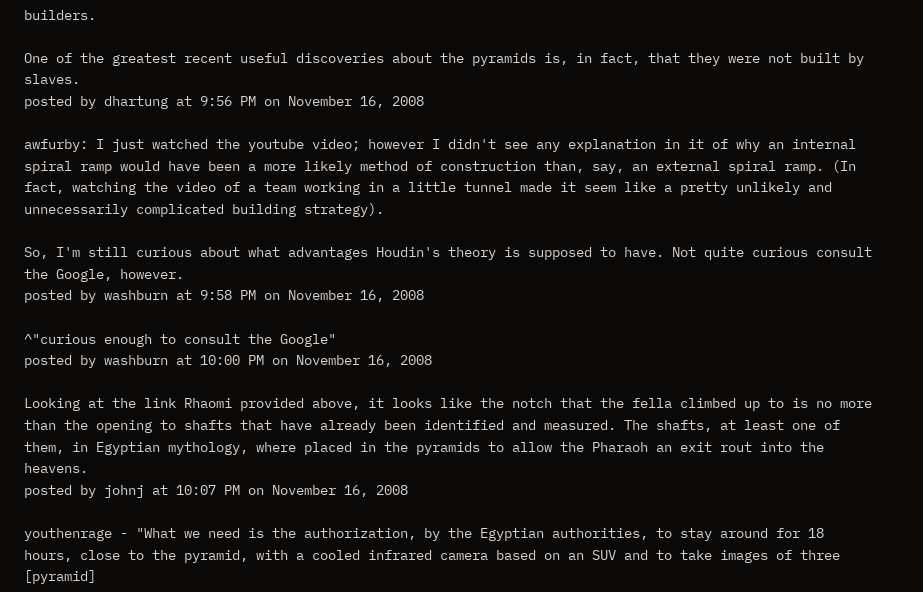builders.

One of the greatest recent useful discoveries about the pyramids is, in fact, that they were not built by slaves.
posted by dhartung at 9:56 PM on November 16, 2008

awfurby: I just watched the youtube video; however I didn't see any explanation in it of why an internal spiral ramp would have been a more likely method of construction than, say, an external spiral ramp. (In fact, watching the video of a team working in a little tunnel made it seem like a pretty unlikely and unnecessarily complicated building strategy).

So, I'm still curious about what advantages Houdin's theory is supposed to have. Not quite curious consult the Google, however.
posted by washburn at 9:58 PM on November 16, 2008

^"curious enough to consult the Google"
posted by washburn at 10:00 PM on November 16, 2008

Looking at the link Rhaomi provided above, it looks like the notch that the fella climbed up to is no more than the opening to shafts that have already been identified and measured. The shafts, at least one of them, in Egyptian mythology, where placed in the pyramids to allow the Pharaoh an exit rout into the heavens.
posted by johnj at 10:07 PM on November 16, 2008

youthenrage - "What we need is the authorization, by the Egyptian authorities, to stay around for 18 hours, close to the pyramid, with a cooled infrared camera based on an SUV and to take images of three [pyramid]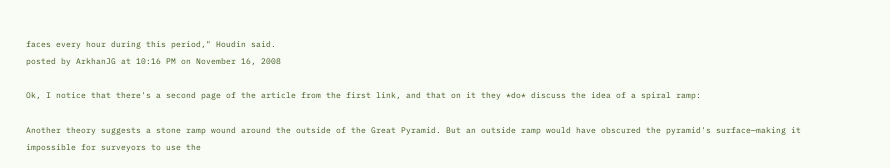faces every hour during this period," Houdin said.
posted by ArkhanJG at 10:16 PM on November 16, 2008

Ok, I notice that there's a second page of the article from the first link, and that on it they *do* discuss the idea of a spiral ramp:

Another theory suggests a stone ramp wound around the outside of the Great Pyramid. But an outside ramp would have obscured the pyramid's surface—making it impossible for surveyors to use the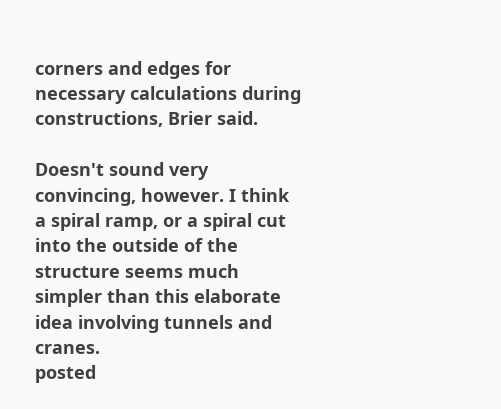corners and edges for necessary calculations during constructions, Brier said.

Doesn't sound very convincing, however. I think a spiral ramp, or a spiral cut into the outside of the structure seems much simpler than this elaborate idea involving tunnels and cranes.
posted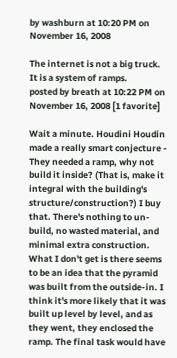by washburn at 10:20 PM on November 16, 2008

The internet is not a big truck. It is a system of ramps.
posted by breath at 10:22 PM on November 16, 2008 [1 favorite]

Wait a minute. Houdini Houdin made a really smart conjecture - They needed a ramp, why not build it inside? (That is, make it integral with the building's structure/construction?) I buy that. There's nothing to un-build, no wasted material, and minimal extra construction. What I don't get is there seems to be an idea that the pyramid was built from the outside-in. I think it's more likely that it was built up level by level, and as they went, they enclosed the ramp. The final task would have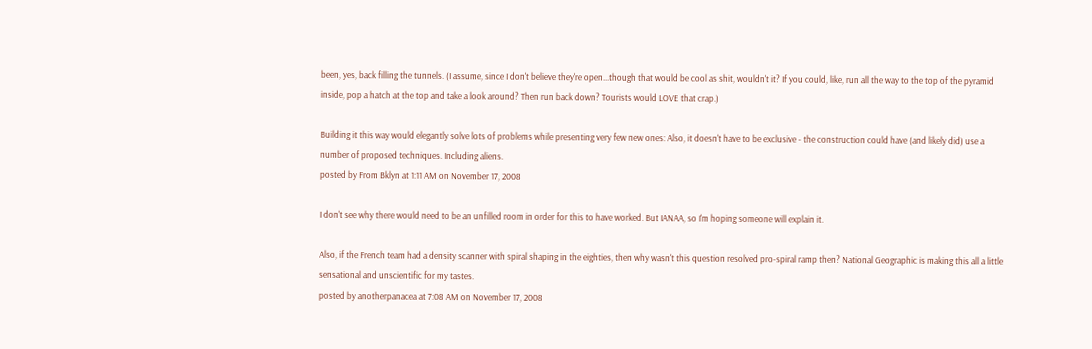been, yes, back filling the tunnels. (I assume, since I don't believe they're open...though that would be cool as shit, wouldn't it? If you could, like, run all the way to the top of the pyramid inside, pop a hatch at the top and take a look around? Then run back down? Tourists would LOVE that crap.)

Building it this way would elegantly solve lots of problems while presenting very few new ones: Also, it doesn't have to be exclusive - the construction could have (and likely did) use a number of proposed techniques. Including aliens.
posted by From Bklyn at 1:11 AM on November 17, 2008

I don't see why there would need to be an unfilled room in order for this to have worked. But IANAA, so I'm hoping someone will explain it.

Also, if the French team had a density scanner with spiral shaping in the eighties, then why wasn't this question resolved pro-spiral ramp then? National Geographic is making this all a little sensational and unscientific for my tastes.
posted by anotherpanacea at 7:08 AM on November 17, 2008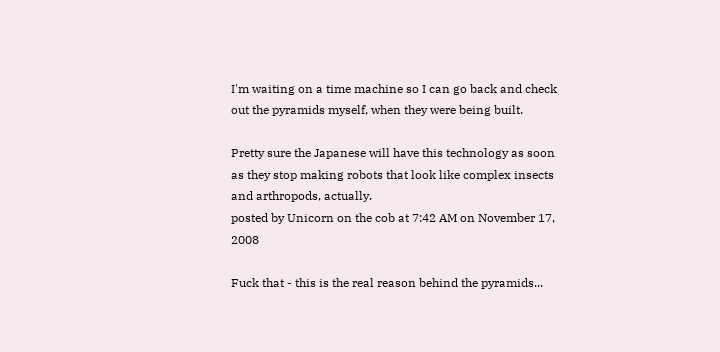I'm waiting on a time machine so I can go back and check out the pyramids myself, when they were being built.

Pretty sure the Japanese will have this technology as soon as they stop making robots that look like complex insects and arthropods, actually.
posted by Unicorn on the cob at 7:42 AM on November 17, 2008

Fuck that - this is the real reason behind the pyramids...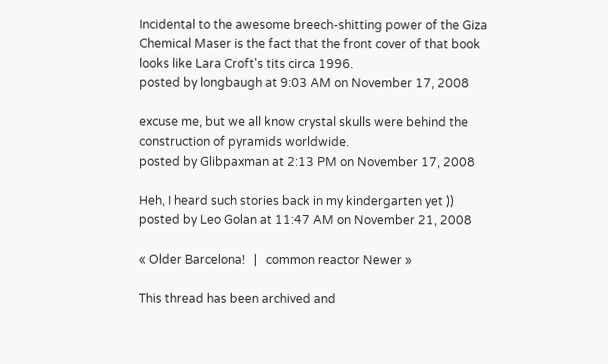Incidental to the awesome breech-shitting power of the Giza Chemical Maser is the fact that the front cover of that book looks like Lara Croft's tits circa 1996.
posted by longbaugh at 9:03 AM on November 17, 2008

excuse me, but we all know crystal skulls were behind the construction of pyramids worldwide.
posted by Glibpaxman at 2:13 PM on November 17, 2008

Heh, I heard such stories back in my kindergarten yet ))
posted by Leo Golan at 11:47 AM on November 21, 2008

« Older Barcelona!   |   common reactor Newer »

This thread has been archived and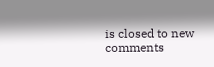is closed to new comments